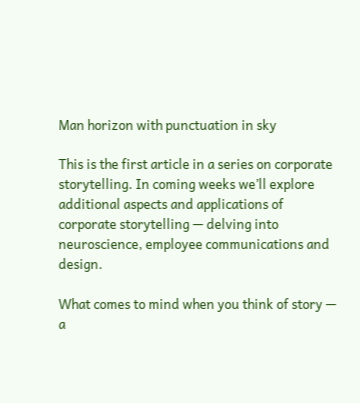Man horizon with punctuation in sky

This is the first article in a series on corporate storytelling. In coming weeks we’ll explore additional aspects and applications of corporate storytelling — delving into neuroscience, employee communications and design.

What comes to mind when you think of story — a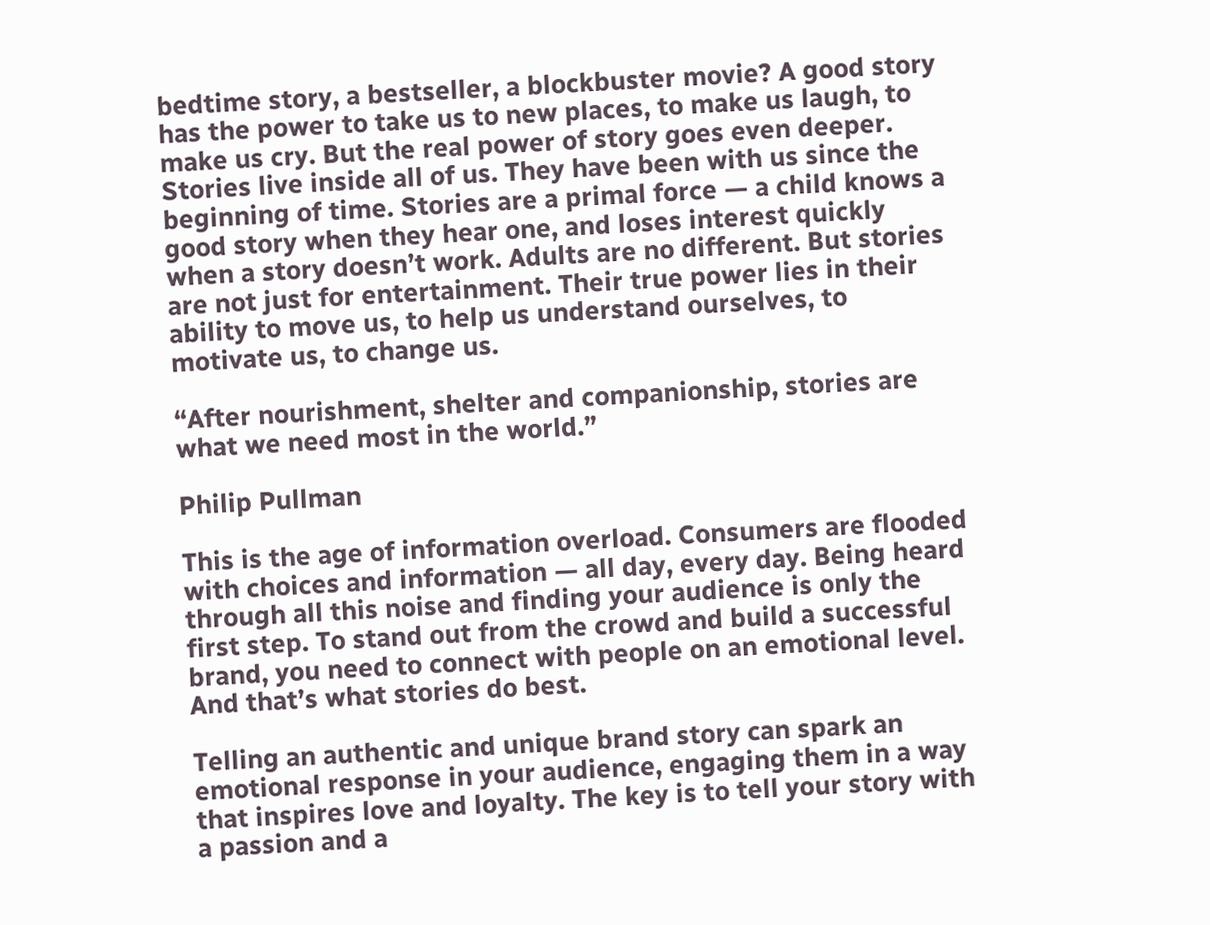bedtime story, a bestseller, a blockbuster movie? A good story has the power to take us to new places, to make us laugh, to make us cry. But the real power of story goes even deeper. Stories live inside all of us. They have been with us since the beginning of time. Stories are a primal force — a child knows a good story when they hear one, and loses interest quickly when a story doesn’t work. Adults are no different. But stories are not just for entertainment. Their true power lies in their ability to move us, to help us understand ourselves, to motivate us, to change us.

“After nourishment, shelter and companionship, stories are what we need most in the world.”

Philip Pullman

This is the age of information overload. Consumers are flooded with choices and information — all day, every day. Being heard through all this noise and finding your audience is only the first step. To stand out from the crowd and build a successful brand, you need to connect with people on an emotional level. And that’s what stories do best.

Telling an authentic and unique brand story can spark an emotional response in your audience, engaging them in a way that inspires love and loyalty. The key is to tell your story with a passion and a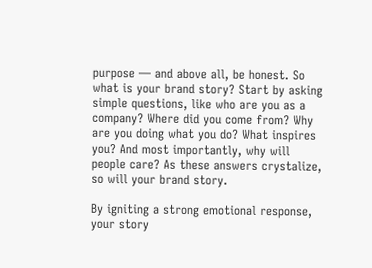purpose — and above all, be honest. So what is your brand story? Start by asking simple questions, like who are you as a company? Where did you come from? Why are you doing what you do? What inspires you? And most importantly, why will people care? As these answers crystalize, so will your brand story.

By igniting a strong emotional response, your story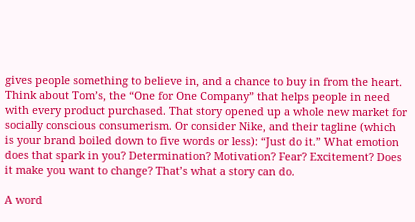gives people something to believe in, and a chance to buy in from the heart. Think about Tom’s, the “One for One Company” that helps people in need with every product purchased. That story opened up a whole new market for socially conscious consumerism. Or consider Nike, and their tagline (which is your brand boiled down to five words or less): “Just do it.” What emotion does that spark in you? Determination? Motivation? Fear? Excitement? Does it make you want to change? That’s what a story can do.

A word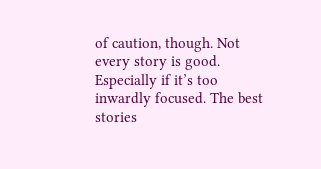of caution, though. Not every story is good. Especially if it’s too inwardly focused. The best stories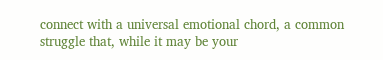connect with a universal emotional chord, a common struggle that, while it may be your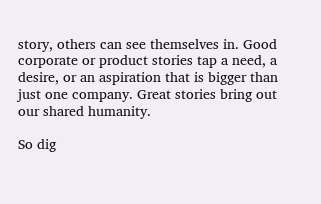story, others can see themselves in. Good corporate or product stories tap a need, a desire, or an aspiration that is bigger than just one company. Great stories bring out our shared humanity.

So dig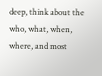deep, think about the who, what, when, where, and most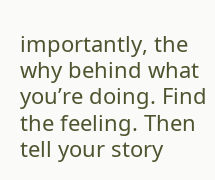importantly, the why behind what you’re doing. Find the feeling. Then tell your story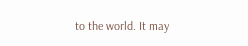to the world. It may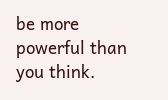be more powerful than you think.